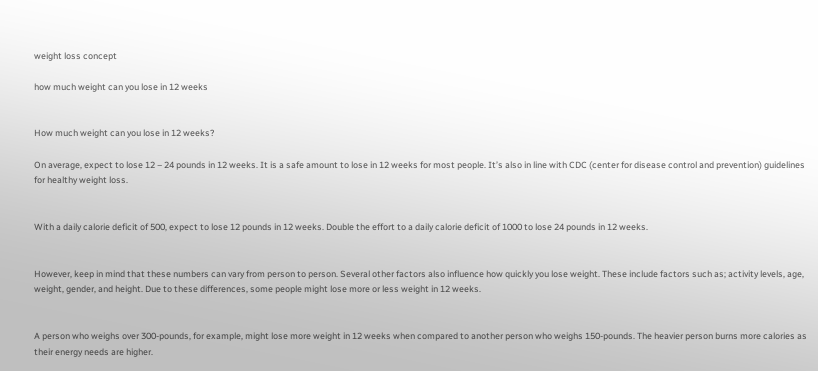weight loss concept

how much weight can you lose in 12 weeks


How much weight can you lose in 12 weeks?

On average, expect to lose 12 – 24 pounds in 12 weeks. It is a safe amount to lose in 12 weeks for most people. It’s also in line with CDC (center for disease control and prevention) guidelines for healthy weight loss.


With a daily calorie deficit of 500, expect to lose 12 pounds in 12 weeks. Double the effort to a daily calorie deficit of 1000 to lose 24 pounds in 12 weeks.


However, keep in mind that these numbers can vary from person to person. Several other factors also influence how quickly you lose weight. These include factors such as; activity levels, age, weight, gender, and height. Due to these differences, some people might lose more or less weight in 12 weeks.


A person who weighs over 300-pounds, for example, might lose more weight in 12 weeks when compared to another person who weighs 150-pounds. The heavier person burns more calories as their energy needs are higher.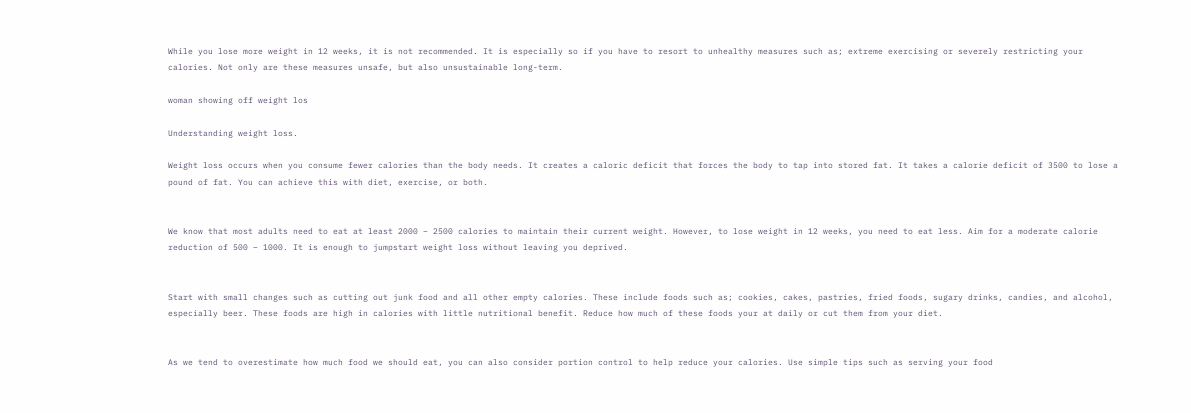While you lose more weight in 12 weeks, it is not recommended. It is especially so if you have to resort to unhealthy measures such as; extreme exercising or severely restricting your calories. Not only are these measures unsafe, but also unsustainable long-term.

woman showing off weight los

Understanding weight loss.

Weight loss occurs when you consume fewer calories than the body needs. It creates a caloric deficit that forces the body to tap into stored fat. It takes a calorie deficit of 3500 to lose a pound of fat. You can achieve this with diet, exercise, or both.


We know that most adults need to eat at least 2000 – 2500 calories to maintain their current weight. However, to lose weight in 12 weeks, you need to eat less. Aim for a moderate calorie reduction of 500 – 1000. It is enough to jumpstart weight loss without leaving you deprived.


Start with small changes such as cutting out junk food and all other empty calories. These include foods such as; cookies, cakes, pastries, fried foods, sugary drinks, candies, and alcohol, especially beer. These foods are high in calories with little nutritional benefit. Reduce how much of these foods your at daily or cut them from your diet.


As we tend to overestimate how much food we should eat, you can also consider portion control to help reduce your calories. Use simple tips such as serving your food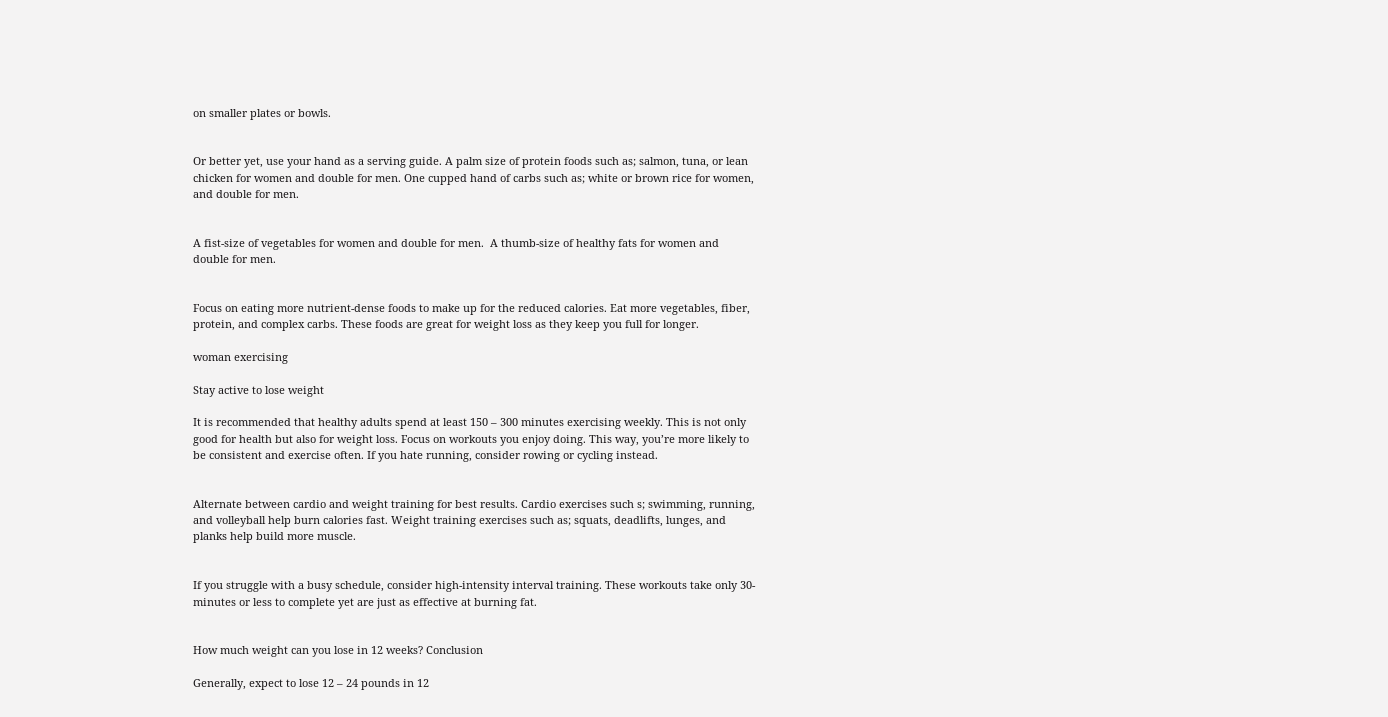on smaller plates or bowls.


Or better yet, use your hand as a serving guide. A palm size of protein foods such as; salmon, tuna, or lean chicken for women and double for men. One cupped hand of carbs such as; white or brown rice for women, and double for men.


A fist-size of vegetables for women and double for men.  A thumb-size of healthy fats for women and double for men.


Focus on eating more nutrient-dense foods to make up for the reduced calories. Eat more vegetables, fiber, protein, and complex carbs. These foods are great for weight loss as they keep you full for longer.

woman exercising

Stay active to lose weight

It is recommended that healthy adults spend at least 150 – 300 minutes exercising weekly. This is not only good for health but also for weight loss. Focus on workouts you enjoy doing. This way, you’re more likely to be consistent and exercise often. If you hate running, consider rowing or cycling instead.


Alternate between cardio and weight training for best results. Cardio exercises such s; swimming, running, and volleyball help burn calories fast. Weight training exercises such as; squats, deadlifts, lunges, and planks help build more muscle.


If you struggle with a busy schedule, consider high-intensity interval training. These workouts take only 30-minutes or less to complete yet are just as effective at burning fat.


How much weight can you lose in 12 weeks? Conclusion

Generally, expect to lose 12 – 24 pounds in 12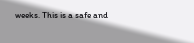weeks. This is a safe and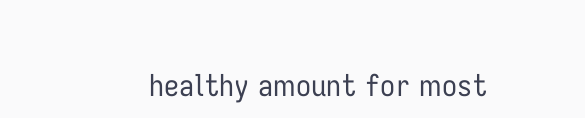healthy amount for most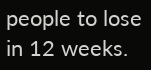people to lose in 12 weeks.